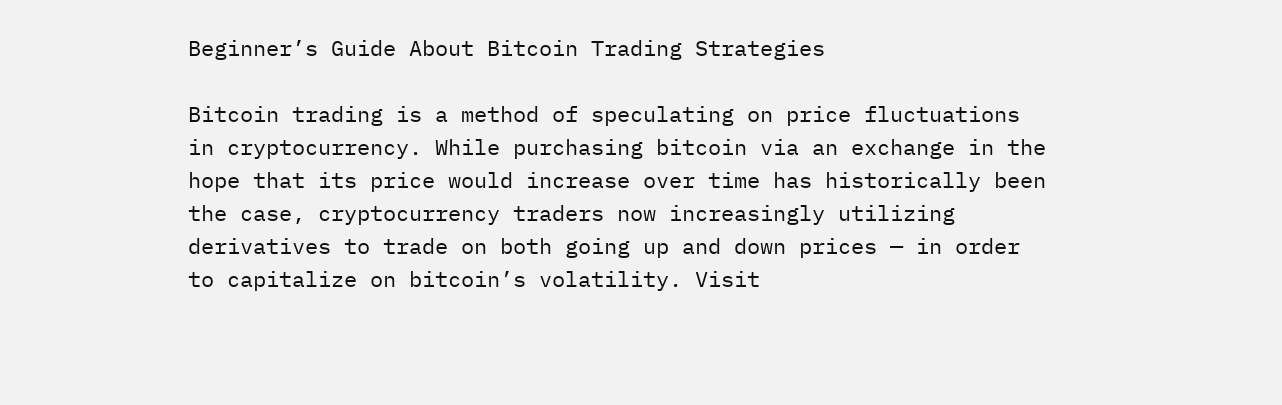Beginner’s Guide About Bitcoin Trading Strategies

Bitcoin trading is a method of speculating on price fluctuations in cryptocurrency. While purchasing bitcoin via an exchange in the hope that its price would increase over time has historically been the case, cryptocurrency traders now increasingly utilizing derivatives to trade on both going up and down prices — in order to capitalize on bitcoin’s volatility. Visit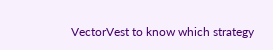VectorVest to know which strategy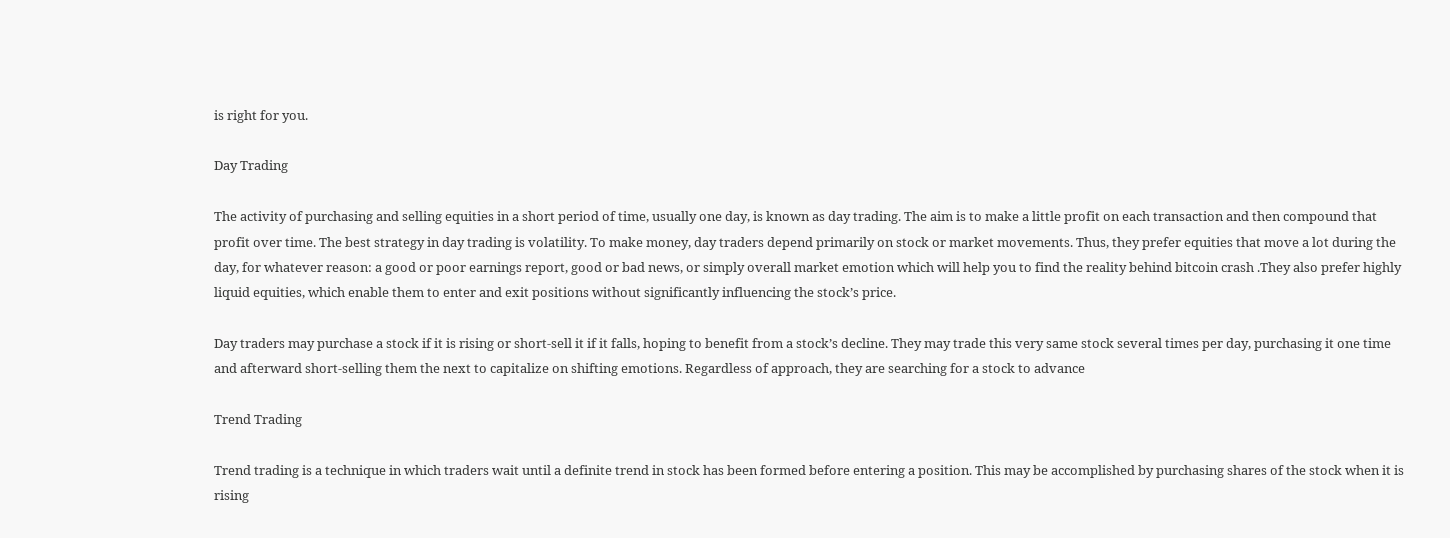is right for you.

Day Trading

The activity of purchasing and selling equities in a short period of time, usually one day, is known as day trading. The aim is to make a little profit on each transaction and then compound that profit over time. The best strategy in day trading is volatility. To make money, day traders depend primarily on stock or market movements. Thus, they prefer equities that move a lot during the day, for whatever reason: a good or poor earnings report, good or bad news, or simply overall market emotion which will help you to find the reality behind bitcoin crash .They also prefer highly liquid equities, which enable them to enter and exit positions without significantly influencing the stock’s price.

Day traders may purchase a stock if it is rising or short-sell it if it falls, hoping to benefit from a stock’s decline. They may trade this very same stock several times per day, purchasing it one time and afterward short-selling them the next to capitalize on shifting emotions. Regardless of approach, they are searching for a stock to advance

Trend Trading

Trend trading is a technique in which traders wait until a definite trend in stock has been formed before entering a position. This may be accomplished by purchasing shares of the stock when it is rising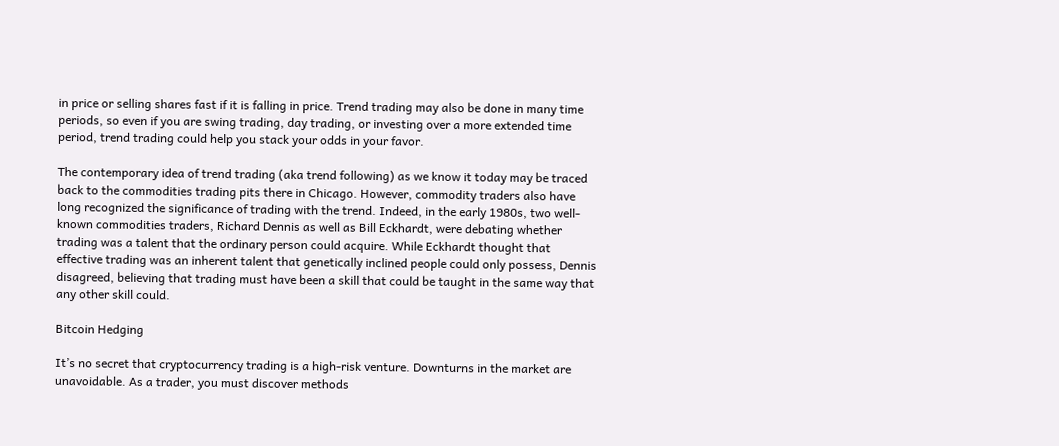in price or selling shares fast if it is falling in price. Trend trading may also be done in many time periods, so even if you are swing trading, day trading, or investing over a more extended time period, trend trading could help you stack your odds in your favor.

The contemporary idea of trend trading (aka trend following) as we know it today may be traced back to the commodities trading pits there in Chicago. However, commodity traders also have long recognized the significance of trading with the trend. Indeed, in the early 1980s, two well-known commodities traders, Richard Dennis as well as Bill Eckhardt, were debating whether trading was a talent that the ordinary person could acquire. While Eckhardt thought that effective trading was an inherent talent that genetically inclined people could only possess, Dennis disagreed, believing that trading must have been a skill that could be taught in the same way that any other skill could.

Bitcoin Hedging

It’s no secret that cryptocurrency trading is a high-risk venture. Downturns in the market are unavoidable. As a trader, you must discover methods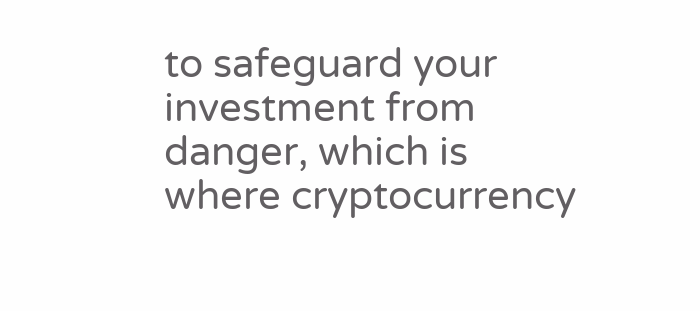to safeguard your investment from danger, which is where cryptocurrency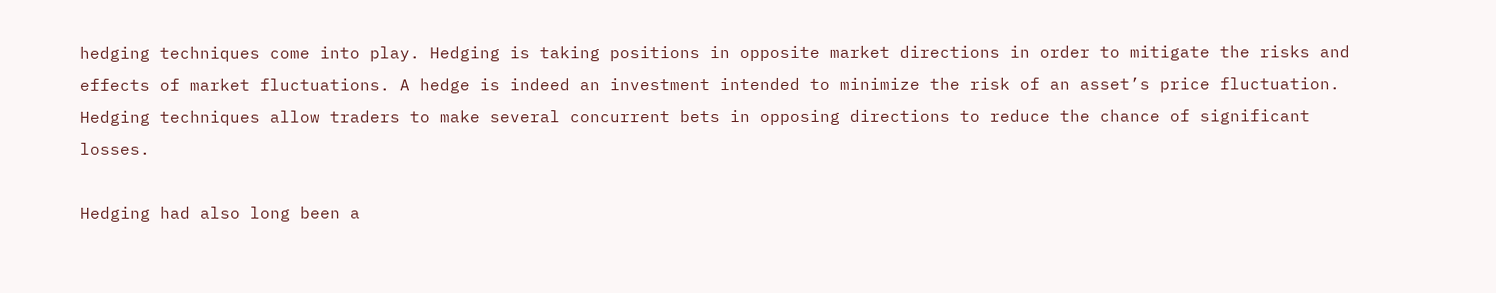hedging techniques come into play. Hedging is taking positions in opposite market directions in order to mitigate the risks and effects of market fluctuations. A hedge is indeed an investment intended to minimize the risk of an asset’s price fluctuation. Hedging techniques allow traders to make several concurrent bets in opposing directions to reduce the chance of significant losses.

Hedging had also long been a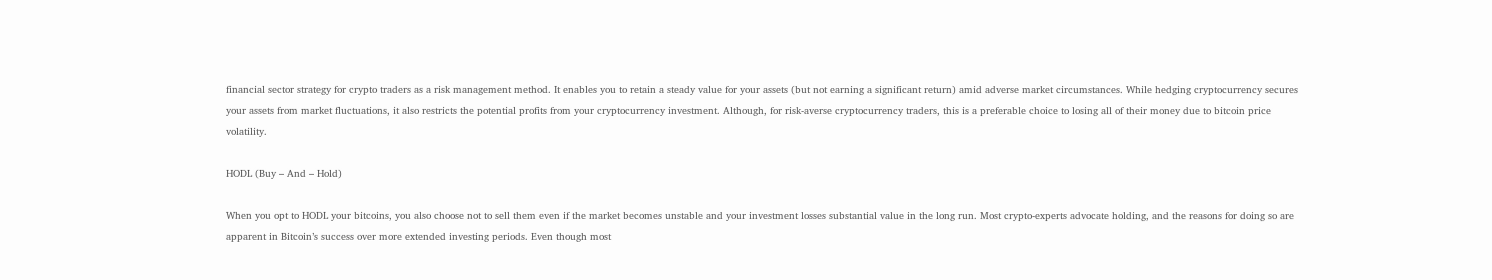financial sector strategy for crypto traders as a risk management method. It enables you to retain a steady value for your assets (but not earning a significant return) amid adverse market circumstances. While hedging cryptocurrency secures your assets from market fluctuations, it also restricts the potential profits from your cryptocurrency investment. Although, for risk-averse cryptocurrency traders, this is a preferable choice to losing all of their money due to bitcoin price volatility.

HODL (Buy – And – Hold)

When you opt to HODL your bitcoins, you also choose not to sell them even if the market becomes unstable and your investment losses substantial value in the long run. Most crypto-experts advocate holding, and the reasons for doing so are apparent in Bitcoin’s success over more extended investing periods. Even though most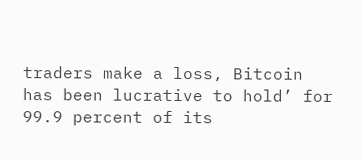traders make a loss, Bitcoin has been lucrative to hold’ for 99.9 percent of its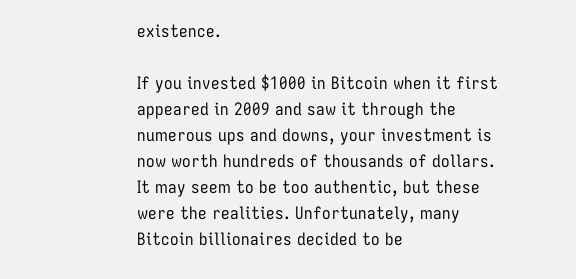existence.

If you invested $1000 in Bitcoin when it first appeared in 2009 and saw it through the numerous ups and downs, your investment is now worth hundreds of thousands of dollars. It may seem to be too authentic, but these were the realities. Unfortunately, many Bitcoin billionaires decided to be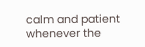calm and patient whenever the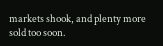markets shook, and plenty more sold too soon.